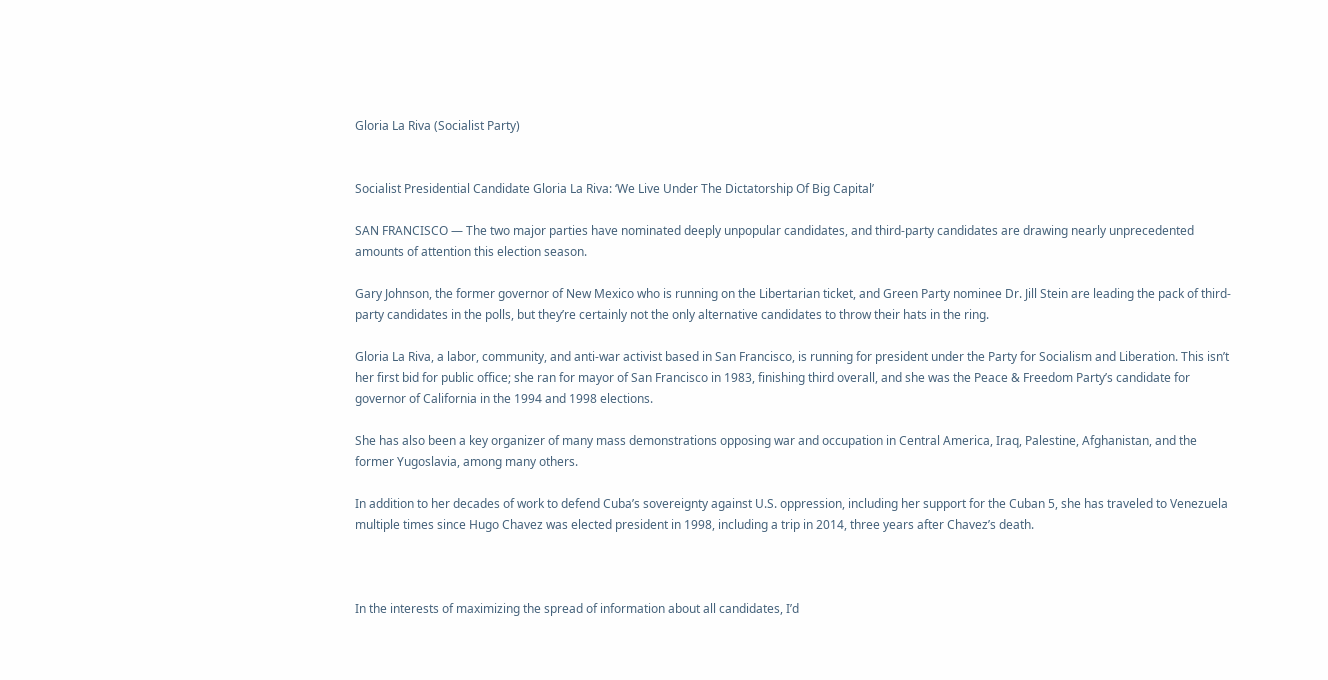Gloria La Riva (Socialist Party)


Socialist Presidential Candidate Gloria La Riva: ‘We Live Under The Dictatorship Of Big Capital’

SAN FRANCISCO — The two major parties have nominated deeply unpopular candidates, and third-party candidates are drawing nearly unprecedented amounts of attention this election season.

Gary Johnson, the former governor of New Mexico who is running on the Libertarian ticket, and Green Party nominee Dr. Jill Stein are leading the pack of third-party candidates in the polls, but they’re certainly not the only alternative candidates to throw their hats in the ring.

Gloria La Riva, a labor, community, and anti-war activist based in San Francisco, is running for president under the Party for Socialism and Liberation. This isn’t her first bid for public office; she ran for mayor of San Francisco in 1983, finishing third overall, and she was the Peace & Freedom Party’s candidate for governor of California in the 1994 and 1998 elections.

She has also been a key organizer of many mass demonstrations opposing war and occupation in Central America, Iraq, Palestine, Afghanistan, and the former Yugoslavia, among many others.

In addition to her decades of work to defend Cuba’s sovereignty against U.S. oppression, including her support for the Cuban 5, she has traveled to Venezuela multiple times since Hugo Chavez was elected president in 1998, including a trip in 2014, three years after Chavez’s death.



In the interests of maximizing the spread of information about all candidates, I’d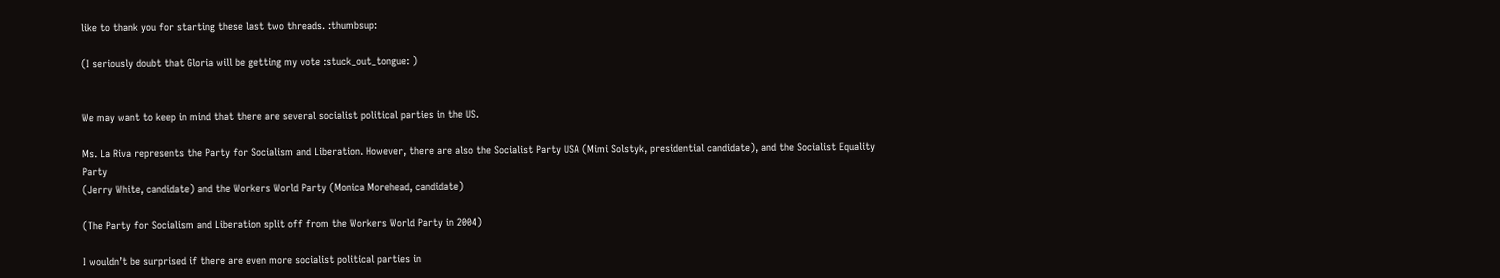like to thank you for starting these last two threads. :thumbsup:

(I seriously doubt that Gloria will be getting my vote :stuck_out_tongue: )


We may want to keep in mind that there are several socialist political parties in the US.

Ms. La Riva represents the Party for Socialism and Liberation. However, there are also the Socialist Party USA (Mimi Solstyk, presidential candidate), and the Socialist Equality Party
(Jerry White, candidate) and the Workers World Party (Monica Morehead, candidate)

(The Party for Socialism and Liberation split off from the Workers World Party in 2004)

I wouldn’t be surprised if there are even more socialist political parties in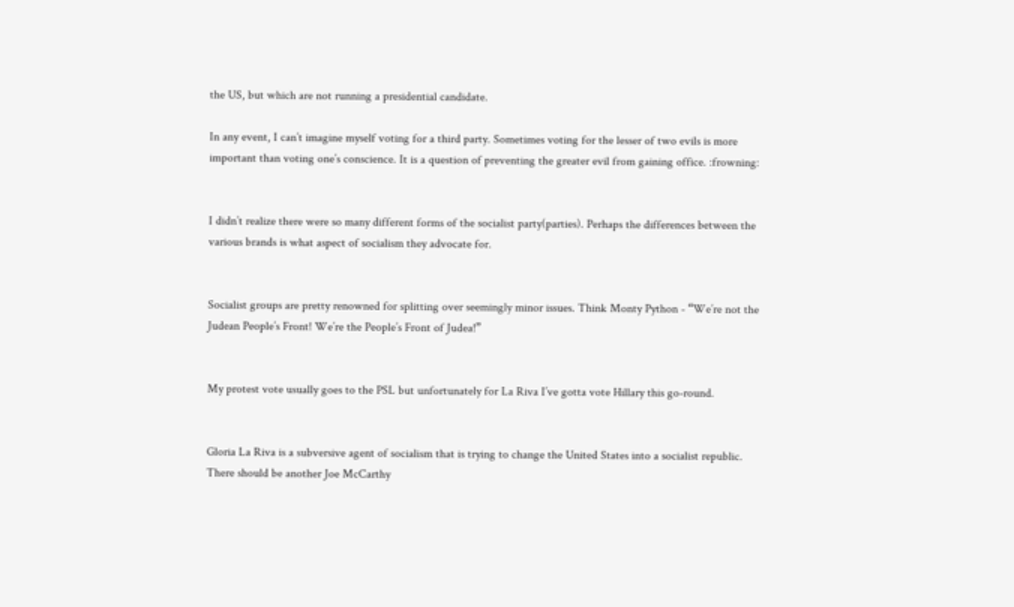the US, but which are not running a presidential candidate.

In any event, I can’t imagine myself voting for a third party. Sometimes voting for the lesser of two evils is more important than voting one’s conscience. It is a question of preventing the greater evil from gaining office. :frowning:


I didn’t realize there were so many different forms of the socialist party(parties). Perhaps the differences between the various brands is what aspect of socialism they advocate for.


Socialist groups are pretty renowned for splitting over seemingly minor issues. Think Monty Python - “We’re not the Judean People’s Front! We’re the People’s Front of Judea!”


My protest vote usually goes to the PSL but unfortunately for La Riva I’ve gotta vote Hillary this go-round.


Gloria La Riva is a subversive agent of socialism that is trying to change the United States into a socialist republic. There should be another Joe McCarthy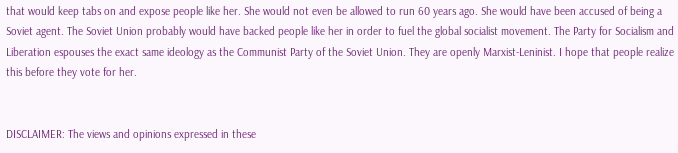that would keep tabs on and expose people like her. She would not even be allowed to run 60 years ago. She would have been accused of being a Soviet agent. The Soviet Union probably would have backed people like her in order to fuel the global socialist movement. The Party for Socialism and Liberation espouses the exact same ideology as the Communist Party of the Soviet Union. They are openly Marxist-Leninist. I hope that people realize this before they vote for her.


DISCLAIMER: The views and opinions expressed in these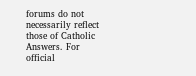forums do not necessarily reflect those of Catholic Answers. For official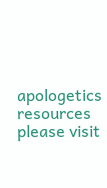apologetics resources please visit